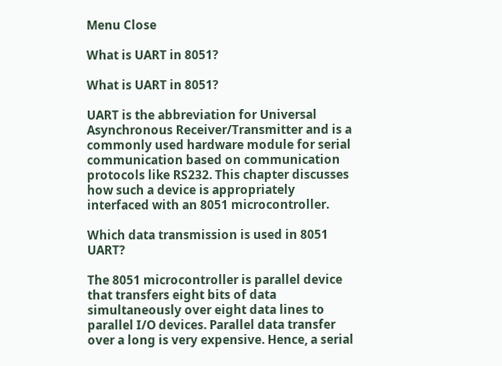Menu Close

What is UART in 8051?

What is UART in 8051?

UART is the abbreviation for Universal Asynchronous Receiver/Transmitter and is a commonly used hardware module for serial communication based on communication protocols like RS232. This chapter discusses how such a device is appropriately interfaced with an 8051 microcontroller.

Which data transmission is used in 8051 UART?

The 8051 microcontroller is parallel device that transfers eight bits of data simultaneously over eight data lines to parallel I/O devices. Parallel data transfer over a long is very expensive. Hence, a serial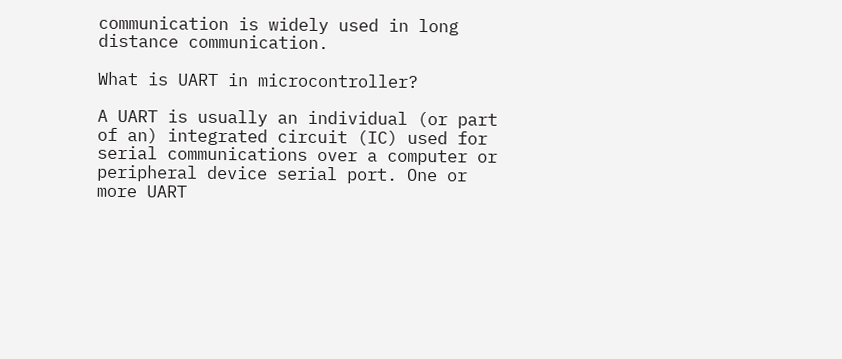communication is widely used in long distance communication.

What is UART in microcontroller?

A UART is usually an individual (or part of an) integrated circuit (IC) used for serial communications over a computer or peripheral device serial port. One or more UART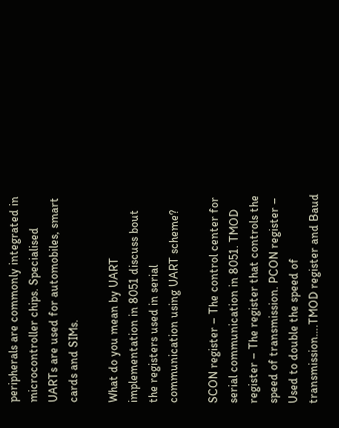peripherals are commonly integrated in microcontroller chips. Specialised UARTs are used for automobiles, smart cards and SIMs.

What do you mean by UART implementation in 8051 discuss bout the registers used in serial communication using UART scheme?

SCON register – The control center for serial communication in 8051. TMOD register – The register that controls the speed of transmission. PCON register – Used to double the speed of transmission….TMOD register and Baud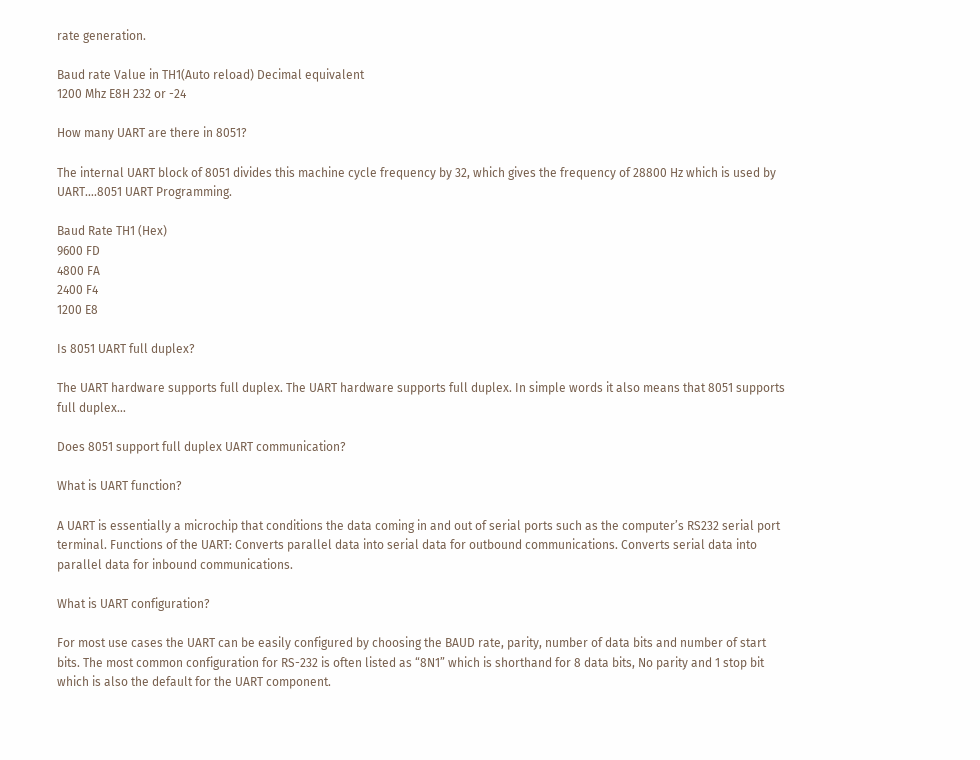rate generation.

Baud rate Value in TH1(Auto reload) Decimal equivalent
1200 Mhz E8H 232 or -24

How many UART are there in 8051?

The internal UART block of 8051 divides this machine cycle frequency by 32, which gives the frequency of 28800 Hz which is used by UART….8051 UART Programming.

Baud Rate TH1 (Hex)
9600 FD
4800 FA
2400 F4
1200 E8

Is 8051 UART full duplex?

The UART hardware supports full duplex. The UART hardware supports full duplex. In simple words it also means that 8051 supports full duplex…

Does 8051 support full duplex UART communication?

What is UART function?

A UART is essentially a microchip that conditions the data coming in and out of serial ports such as the computer’s RS232 serial port terminal. Functions of the UART: Converts parallel data into serial data for outbound communications. Converts serial data into parallel data for inbound communications.

What is UART configuration?

For most use cases the UART can be easily configured by choosing the BAUD rate, parity, number of data bits and number of start bits. The most common configuration for RS-232 is often listed as “8N1” which is shorthand for 8 data bits, No parity and 1 stop bit which is also the default for the UART component.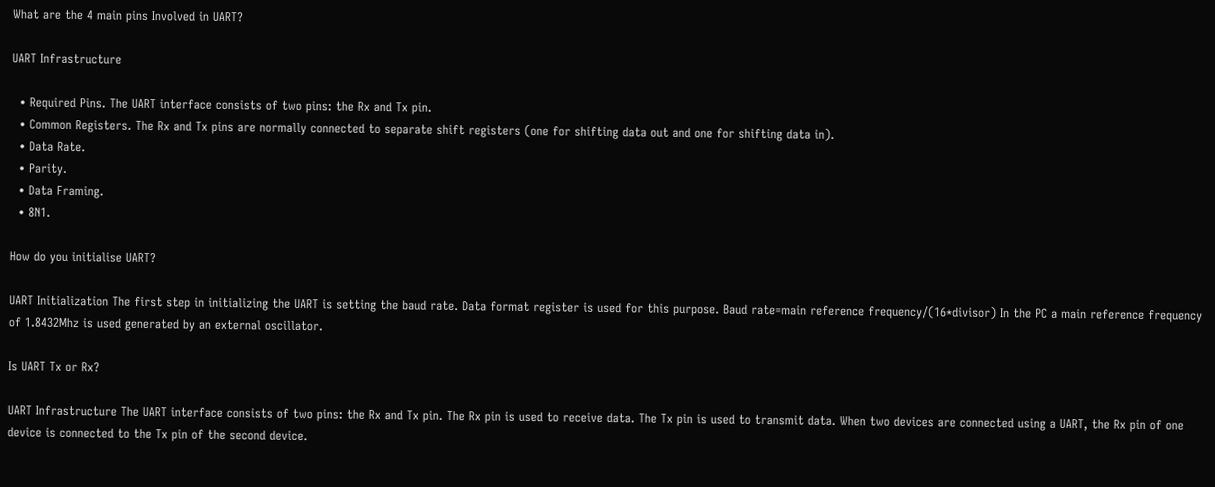What are the 4 main pins Involved in UART?

UART Infrastructure

  • Required Pins. The UART interface consists of two pins: the Rx and Tx pin.
  • Common Registers. The Rx and Tx pins are normally connected to separate shift registers (one for shifting data out and one for shifting data in).
  • Data Rate.
  • Parity.
  • Data Framing.
  • 8N1.

How do you initialise UART?

UART Initialization The first step in initializing the UART is setting the baud rate. Data format register is used for this purpose. Baud rate=main reference frequency/(16*divisor) In the PC a main reference frequency of 1.8432Mhz is used generated by an external oscillator.

Is UART Tx or Rx?

UART Infrastructure The UART interface consists of two pins: the Rx and Tx pin. The Rx pin is used to receive data. The Tx pin is used to transmit data. When two devices are connected using a UART, the Rx pin of one device is connected to the Tx pin of the second device.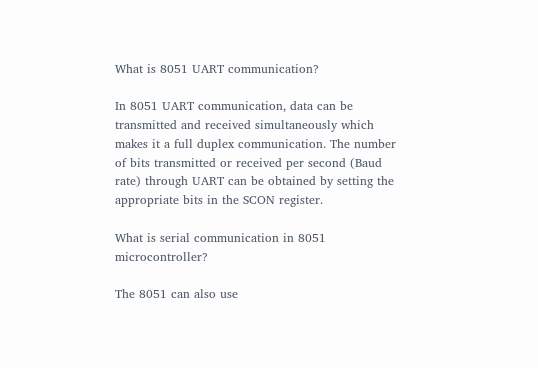What is 8051 UART communication?

In 8051 UART communication, data can be transmitted and received simultaneously which makes it a full duplex communication. The number of bits transmitted or received per second (Baud rate) through UART can be obtained by setting the appropriate bits in the SCON register.

What is serial communication in 8051 microcontroller?

The 8051 can also use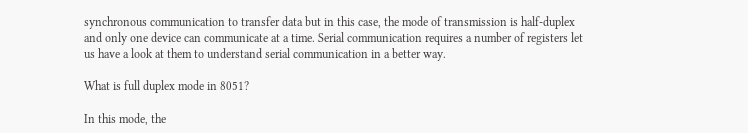synchronous communication to transfer data but in this case, the mode of transmission is half-duplex and only one device can communicate at a time. Serial communication requires a number of registers let us have a look at them to understand serial communication in a better way.

What is full duplex mode in 8051?

In this mode, the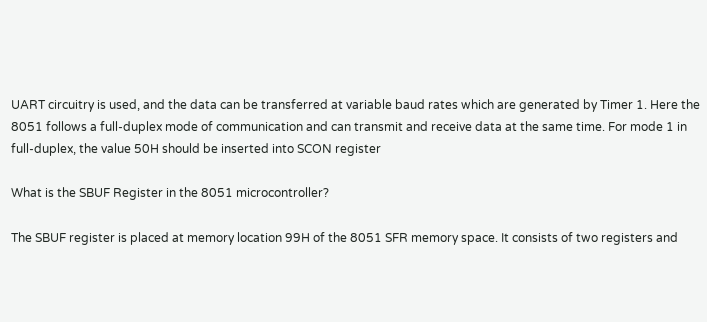UART circuitry is used, and the data can be transferred at variable baud rates which are generated by Timer 1. Here the 8051 follows a full-duplex mode of communication and can transmit and receive data at the same time. For mode 1 in full-duplex, the value 50H should be inserted into SCON register

What is the SBUF Register in the 8051 microcontroller?

The SBUF register is placed at memory location 99H of the 8051 SFR memory space. It consists of two registers and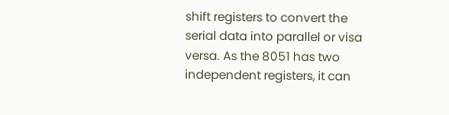shift registers to convert the serial data into parallel or visa versa. As the 8051 has two independent registers, it can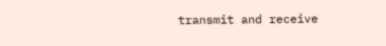transmit and receive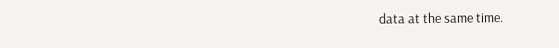data at the same time.